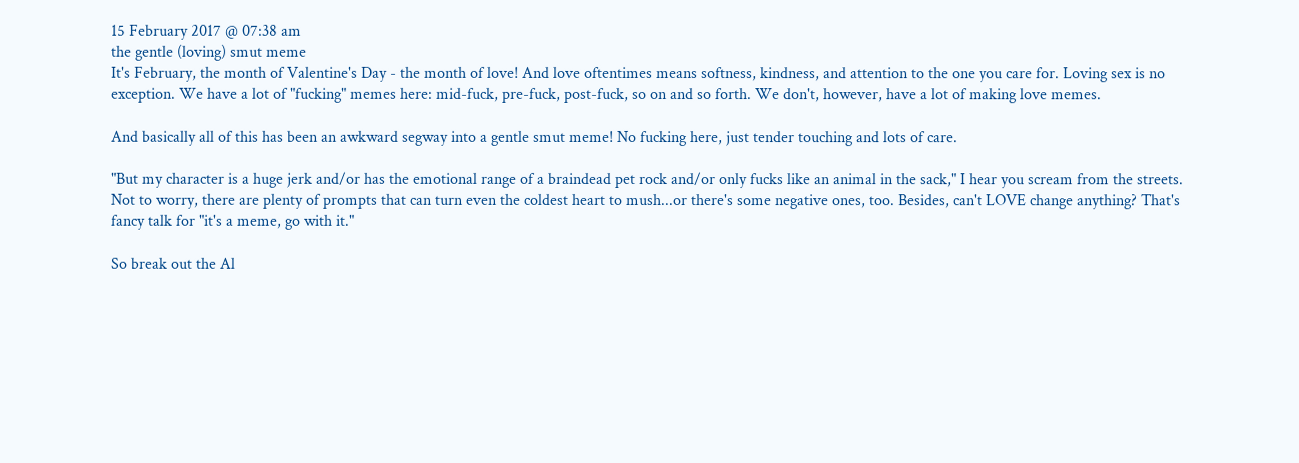15 February 2017 @ 07:38 am
the gentle (loving) smut meme
It's February, the month of Valentine's Day - the month of love! And love oftentimes means softness, kindness, and attention to the one you care for. Loving sex is no exception. We have a lot of "fucking" memes here: mid-fuck, pre-fuck, post-fuck, so on and so forth. We don't, however, have a lot of making love memes.

And basically all of this has been an awkward segway into a gentle smut meme! No fucking here, just tender touching and lots of care.

"But my character is a huge jerk and/or has the emotional range of a braindead pet rock and/or only fucks like an animal in the sack," I hear you scream from the streets. Not to worry, there are plenty of prompts that can turn even the coldest heart to mush...or there's some negative ones, too. Besides, can't LOVE change anything? That's fancy talk for "it's a meme, go with it."

So break out the Al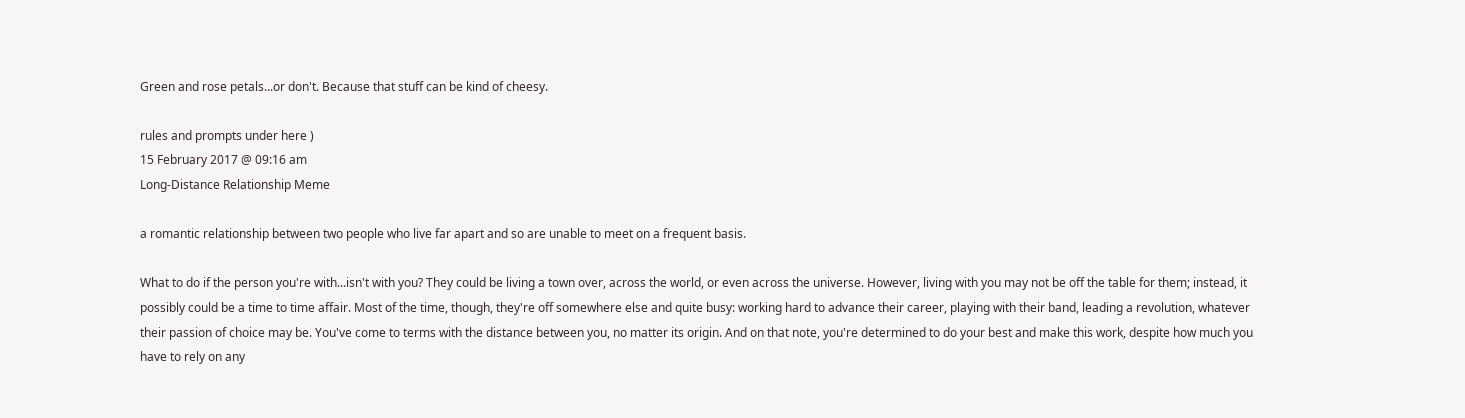Green and rose petals...or don't. Because that stuff can be kind of cheesy.

rules and prompts under here )
15 February 2017 @ 09:16 am
Long-Distance Relationship Meme

a romantic relationship between two people who live far apart and so are unable to meet on a frequent basis.

What to do if the person you're with...isn't with you? They could be living a town over, across the world, or even across the universe. However, living with you may not be off the table for them; instead, it possibly could be a time to time affair. Most of the time, though, they're off somewhere else and quite busy: working hard to advance their career, playing with their band, leading a revolution, whatever their passion of choice may be. You've come to terms with the distance between you, no matter its origin. And on that note, you're determined to do your best and make this work, despite how much you have to rely on any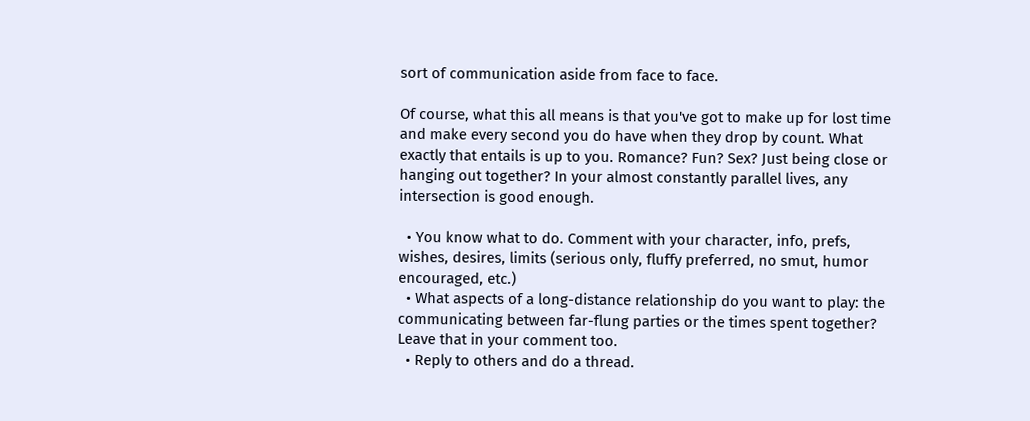sort of communication aside from face to face.

Of course, what this all means is that you've got to make up for lost time and make every second you do have when they drop by count. What exactly that entails is up to you. Romance? Fun? Sex? Just being close or hanging out together? In your almost constantly parallel lives, any intersection is good enough.

  • You know what to do. Comment with your character, info, prefs, wishes, desires, limits (serious only, fluffy preferred, no smut, humor encouraged, etc.)
  • What aspects of a long-distance relationship do you want to play: the communicating between far-flung parties or the times spent together? Leave that in your comment too.
  • Reply to others and do a thread.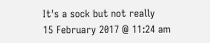It's a sock but not really
15 February 2017 @ 11:24 am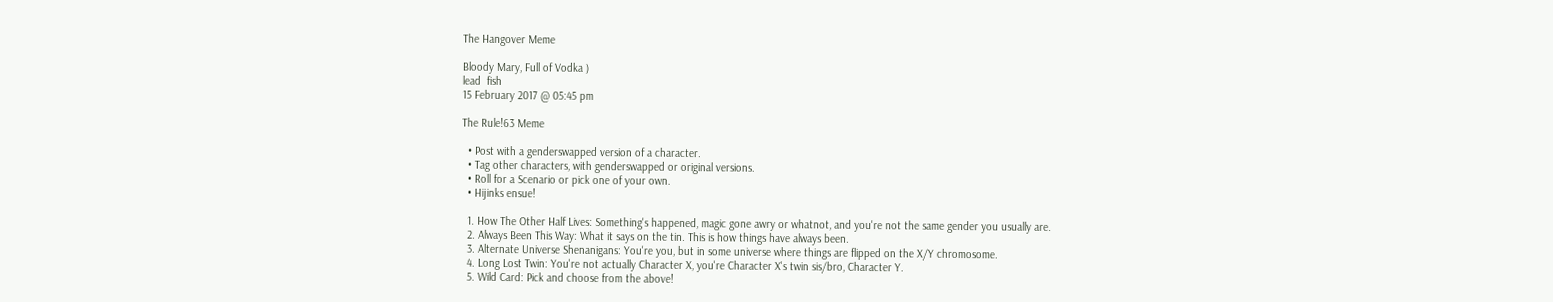The Hangover Meme

Bloody Mary, Full of Vodka )
lead  fish
15 February 2017 @ 05:45 pm

The Rule!63 Meme

  • Post with a genderswapped version of a character.
  • Tag other characters, with genderswapped or original versions.
  • Roll for a Scenario or pick one of your own.
  • Hijinks ensue!

  1. How The Other Half Lives: Something's happened, magic gone awry or whatnot, and you're not the same gender you usually are.
  2. Always Been This Way: What it says on the tin. This is how things have always been.
  3. Alternate Universe Shenanigans: You're you, but in some universe where things are flipped on the X/Y chromosome.
  4. Long Lost Twin: You're not actually Character X, you're Character X's twin sis/bro, Character Y.
  5. Wild Card: Pick and choose from the above!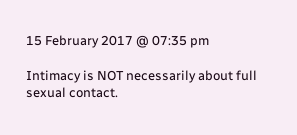15 February 2017 @ 07:35 pm

Intimacy is NOT necessarily about full sexual contact.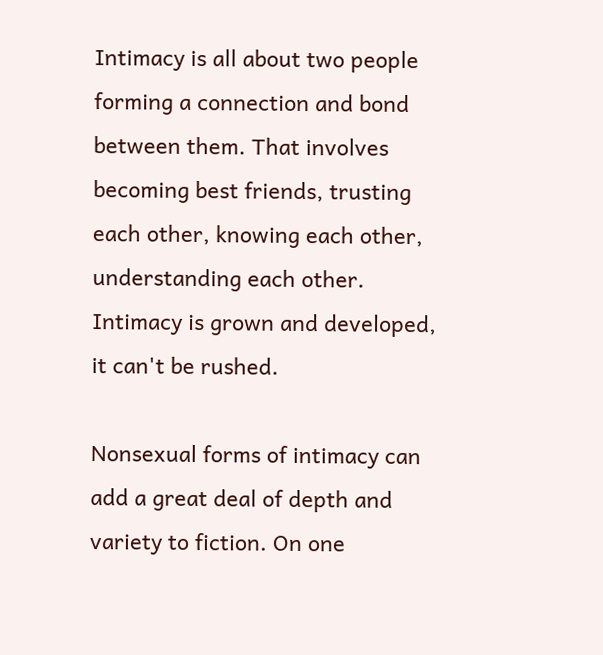Intimacy is all about two people forming a connection and bond between them. That involves becoming best friends, trusting each other, knowing each other, understanding each other. Intimacy is grown and developed, it can't be rushed.

Nonsexual forms of intimacy can add a great deal of depth and variety to fiction. On one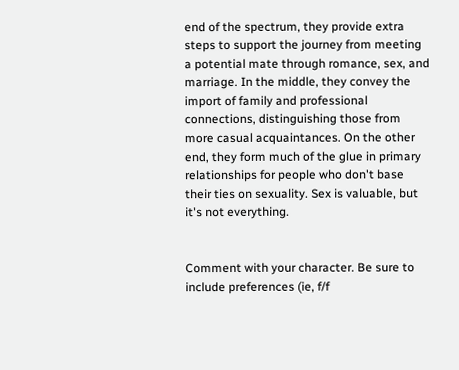end of the spectrum, they provide extra steps to support the journey from meeting a potential mate through romance, sex, and marriage. In the middle, they convey the import of family and professional connections, distinguishing those from more casual acquaintances. On the other end, they form much of the glue in primary relationships for people who don't base their ties on sexuality. Sex is valuable, but it's not everything.


Comment with your character. Be sure to include preferences (ie, f/f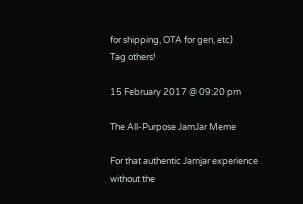for shipping, OTA for gen, etc)
Tag others!

15 February 2017 @ 09:20 pm

The All-Purpose JamJar Meme

For that authentic Jamjar experience without the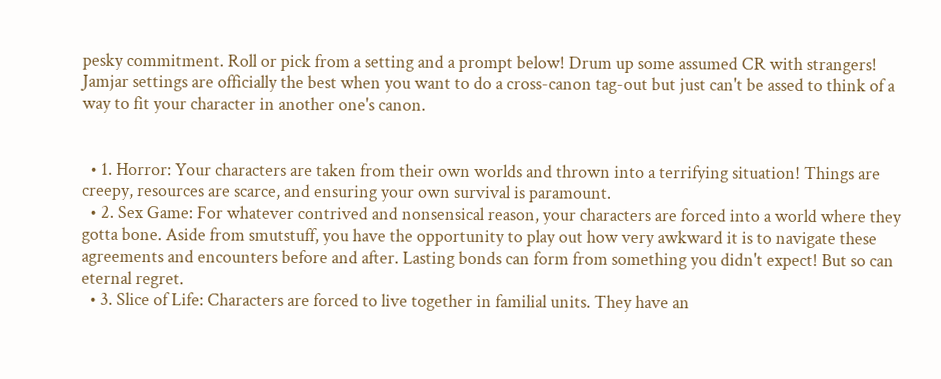pesky commitment. Roll or pick from a setting and a prompt below! Drum up some assumed CR with strangers! Jamjar settings are officially the best when you want to do a cross-canon tag-out but just can't be assed to think of a way to fit your character in another one's canon.


  • 1. Horror: Your characters are taken from their own worlds and thrown into a terrifying situation! Things are creepy, resources are scarce, and ensuring your own survival is paramount.
  • 2. Sex Game: For whatever contrived and nonsensical reason, your characters are forced into a world where they gotta bone. Aside from smutstuff, you have the opportunity to play out how very awkward it is to navigate these agreements and encounters before and after. Lasting bonds can form from something you didn't expect! But so can eternal regret.
  • 3. Slice of Life: Characters are forced to live together in familial units. They have an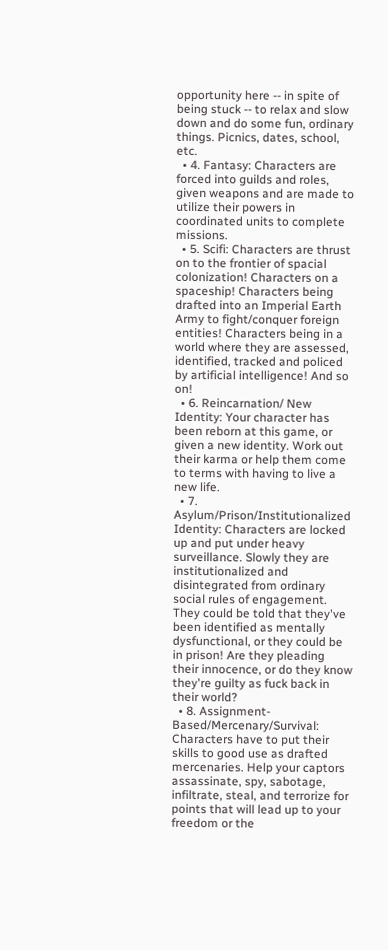opportunity here -- in spite of being stuck -- to relax and slow down and do some fun, ordinary things. Picnics, dates, school, etc.
  • 4. Fantasy: Characters are forced into guilds and roles, given weapons and are made to utilize their powers in coordinated units to complete missions.
  • 5. Scifi: Characters are thrust on to the frontier of spacial colonization! Characters on a spaceship! Characters being drafted into an Imperial Earth Army to fight/conquer foreign entities! Characters being in a world where they are assessed, identified, tracked and policed by artificial intelligence! And so on!
  • 6. Reincarnation/ New Identity: Your character has been reborn at this game, or given a new identity. Work out their karma or help them come to terms with having to live a new life.
  • 7. Asylum/Prison/Institutionalized Identity: Characters are locked up and put under heavy surveillance. Slowly they are institutionalized and disintegrated from ordinary social rules of engagement. They could be told that they've been identified as mentally dysfunctional, or they could be in prison! Are they pleading their innocence, or do they know they're guilty as fuck back in their world?
  • 8. Assignment-Based/Mercenary/Survival: Characters have to put their skills to good use as drafted mercenaries. Help your captors assassinate, spy, sabotage, infiltrate, steal, and terrorize for points that will lead up to your freedom or the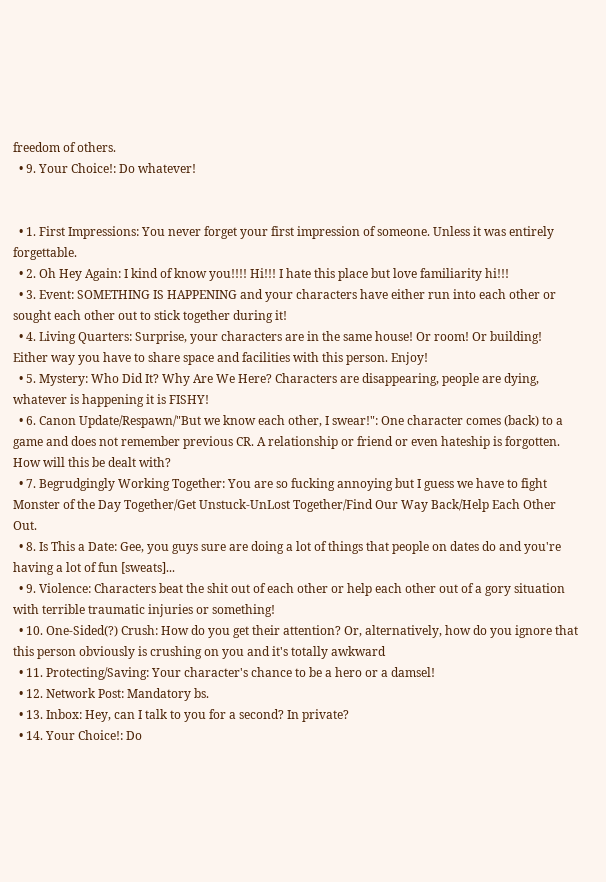freedom of others.
  • 9. Your Choice!: Do whatever!


  • 1. First Impressions: You never forget your first impression of someone. Unless it was entirely forgettable.
  • 2. Oh Hey Again: I kind of know you!!!! Hi!!! I hate this place but love familiarity hi!!!
  • 3. Event: SOMETHING IS HAPPENING and your characters have either run into each other or sought each other out to stick together during it!
  • 4. Living Quarters: Surprise, your characters are in the same house! Or room! Or building! Either way you have to share space and facilities with this person. Enjoy!
  • 5. Mystery: Who Did It? Why Are We Here? Characters are disappearing, people are dying, whatever is happening it is FISHY!
  • 6. Canon Update/Respawn/"But we know each other, I swear!": One character comes (back) to a game and does not remember previous CR. A relationship or friend or even hateship is forgotten. How will this be dealt with?
  • 7. Begrudgingly Working Together: You are so fucking annoying but I guess we have to fight Monster of the Day Together/Get Unstuck-UnLost Together/Find Our Way Back/Help Each Other Out.
  • 8. Is This a Date: Gee, you guys sure are doing a lot of things that people on dates do and you're having a lot of fun [sweats]...
  • 9. Violence: Characters beat the shit out of each other or help each other out of a gory situation with terrible traumatic injuries or something!
  • 10. One-Sided(?) Crush: How do you get their attention? Or, alternatively, how do you ignore that this person obviously is crushing on you and it's totally awkward
  • 11. Protecting/Saving: Your character's chance to be a hero or a damsel!
  • 12. Network Post: Mandatory bs.
  • 13. Inbox: Hey, can I talk to you for a second? In private?
  • 14. Your Choice!: Do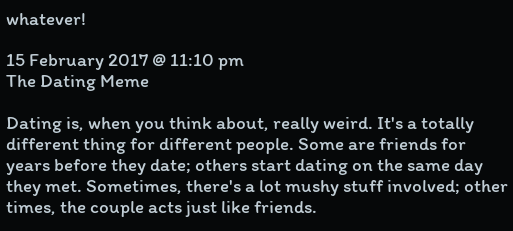whatever!

15 February 2017 @ 11:10 pm
The Dating Meme

Dating is, when you think about, really weird. It's a totally different thing for different people. Some are friends for years before they date; others start dating on the same day they met. Sometimes, there's a lot mushy stuff involved; other times, the couple acts just like friends.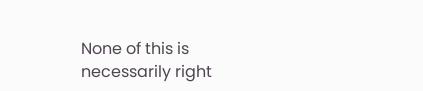None of this is necessarily right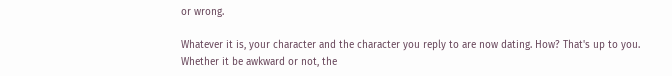or wrong.

Whatever it is, your character and the character you reply to are now dating. How? That's up to you. Whether it be awkward or not, the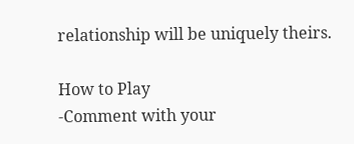relationship will be uniquely theirs.

How to Play
-Comment with your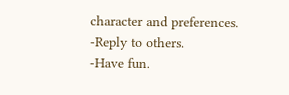character and preferences.
-Reply to others.
-Have fun.